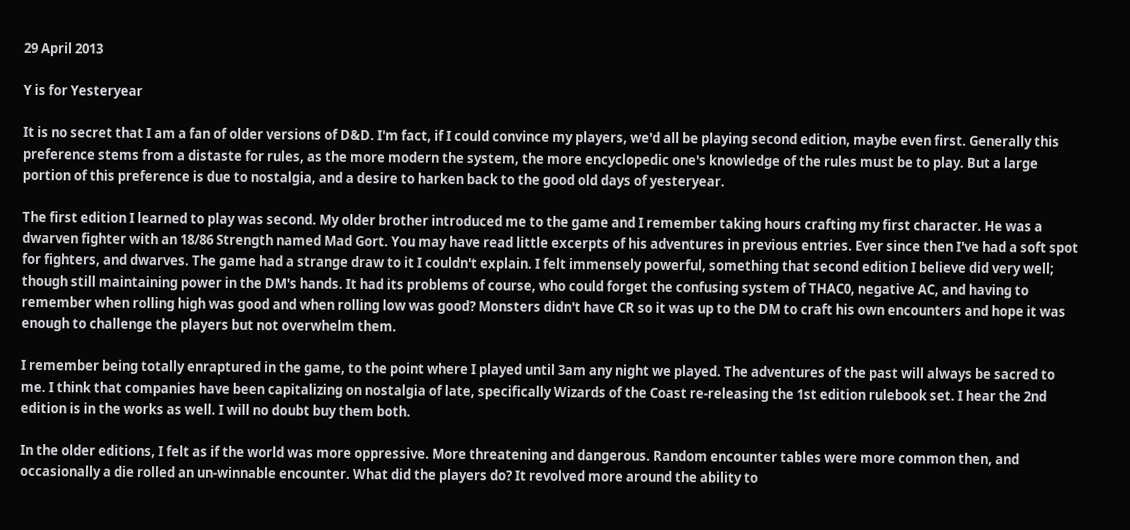29 April 2013

Y is for Yesteryear

It is no secret that I am a fan of older versions of D&D. I'm fact, if I could convince my players, we'd all be playing second edition, maybe even first. Generally this preference stems from a distaste for rules, as the more modern the system, the more encyclopedic one's knowledge of the rules must be to play. But a large portion of this preference is due to nostalgia, and a desire to harken back to the good old days of yesteryear.

The first edition I learned to play was second. My older brother introduced me to the game and I remember taking hours crafting my first character. He was a dwarven fighter with an 18/86 Strength named Mad Gort. You may have read little excerpts of his adventures in previous entries. Ever since then I've had a soft spot for fighters, and dwarves. The game had a strange draw to it I couldn't explain. I felt immensely powerful, something that second edition I believe did very well; though still maintaining power in the DM's hands. It had its problems of course, who could forget the confusing system of THAC0, negative AC, and having to remember when rolling high was good and when rolling low was good? Monsters didn't have CR so it was up to the DM to craft his own encounters and hope it was enough to challenge the players but not overwhelm them.

I remember being totally enraptured in the game, to the point where I played until 3am any night we played. The adventures of the past will always be sacred to me. I think that companies have been capitalizing on nostalgia of late, specifically Wizards of the Coast re-releasing the 1st edition rulebook set. I hear the 2nd edition is in the works as well. I will no doubt buy them both.

In the older editions, I felt as if the world was more oppressive. More threatening and dangerous. Random encounter tables were more common then, and occasionally a die rolled an un-winnable encounter. What did the players do? It revolved more around the ability to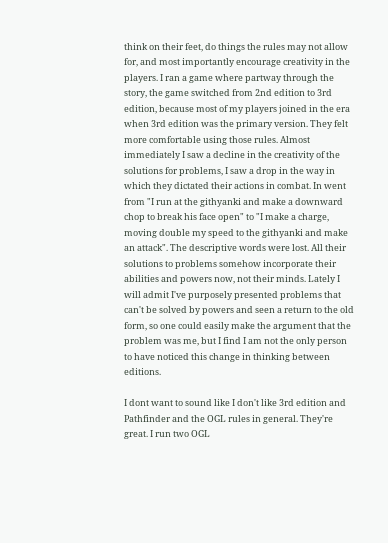think on their feet, do things the rules may not allow for, and most importantly encourage creativity in the players. I ran a game where partway through the story, the game switched from 2nd edition to 3rd edition, because most of my players joined in the era when 3rd edition was the primary version. They felt more comfortable using those rules. Almost immediately I saw a decline in the creativity of the solutions for problems, I saw a drop in the way in which they dictated their actions in combat. In went from "I run at the githyanki and make a downward chop to break his face open" to "I make a charge, moving double my speed to the githyanki and make an attack". The descriptive words were lost. All their solutions to problems somehow incorporate their abilities and powers now, not their minds. Lately I will admit I've purposely presented problems that can't be solved by powers and seen a return to the old form, so one could easily make the argument that the problem was me, but I find I am not the only person to have noticed this change in thinking between editions.

I dont want to sound like I don't like 3rd edition and Pathfinder and the OGL rules in general. They're great. I run two OGL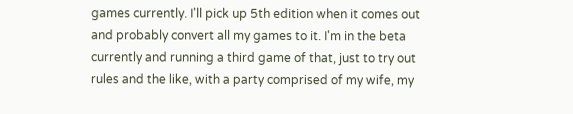games currently. I'll pick up 5th edition when it comes out and probably convert all my games to it. I'm in the beta currently and running a third game of that, just to try out rules and the like, with a party comprised of my wife, my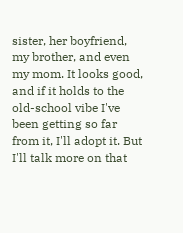sister, her boyfriend, my brother, and even my mom. It looks good, and if it holds to the old-school vibe I've been getting so far from it, I'll adopt it. But I'll talk more on that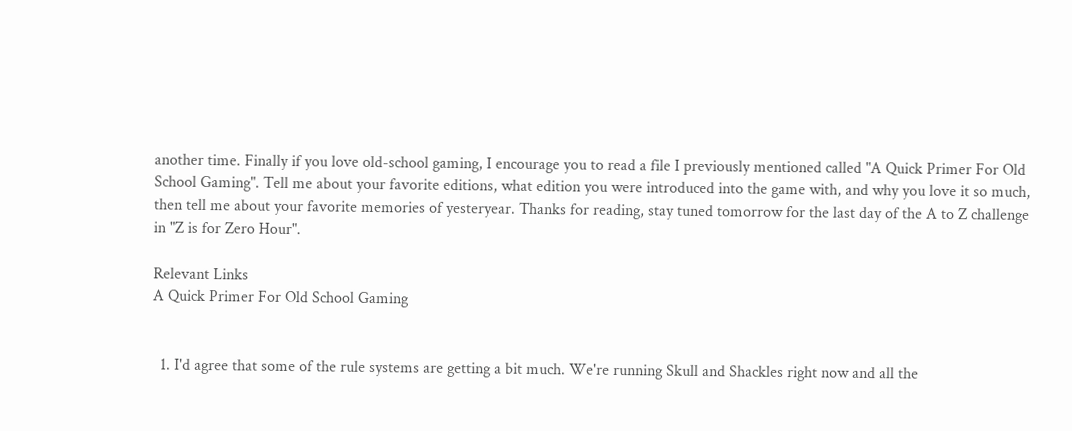another time. Finally if you love old-school gaming, I encourage you to read a file I previously mentioned called "A Quick Primer For Old School Gaming". Tell me about your favorite editions, what edition you were introduced into the game with, and why you love it so much, then tell me about your favorite memories of yesteryear. Thanks for reading, stay tuned tomorrow for the last day of the A to Z challenge in "Z is for Zero Hour".

Relevant Links
A Quick Primer For Old School Gaming


  1. I'd agree that some of the rule systems are getting a bit much. We're running Skull and Shackles right now and all the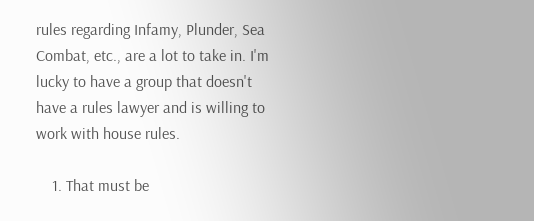rules regarding Infamy, Plunder, Sea Combat, etc., are a lot to take in. I'm lucky to have a group that doesn't have a rules lawyer and is willing to work with house rules.

    1. That must be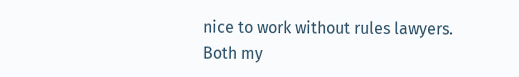nice to work without rules lawyers. Both my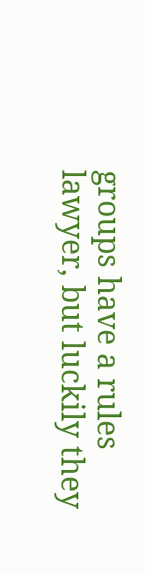groups have a rules lawyer, but luckily they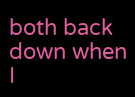both back down when I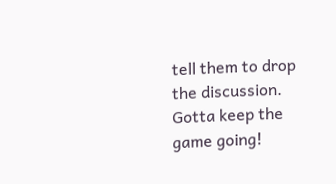tell them to drop the discussion. Gotta keep the game going!